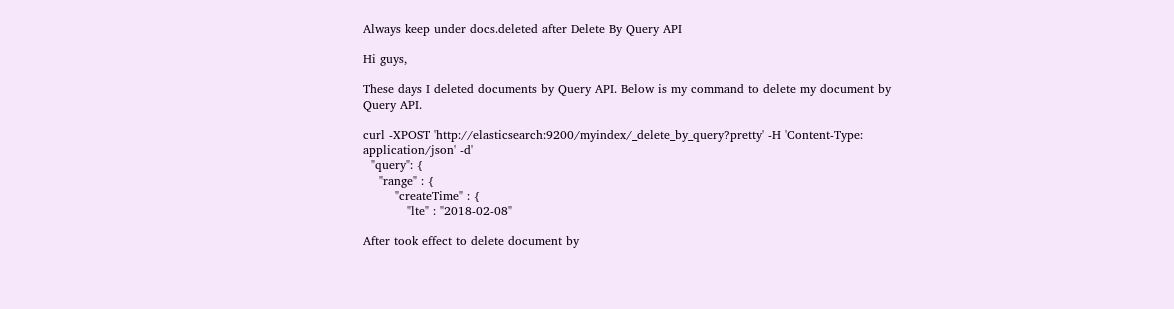Always keep under docs.deleted after Delete By Query API

Hi guys,

These days I deleted documents by Query API. Below is my command to delete my document by Query API.

curl -XPOST 'http://elasticsearch:9200/myindex/_delete_by_query?pretty' -H 'Content-Type: application/json' -d'
  "query": {
    "range" : {
        "createTime" : {
           "lte" : "2018-02-08"

After took effect to delete document by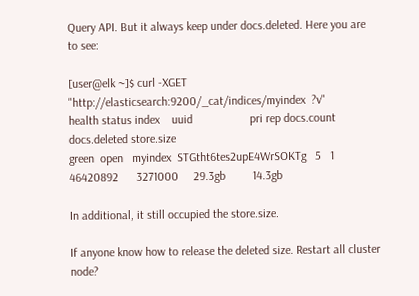Query API. But it always keep under docs.deleted. Here you are to see:

[user@elk ~]$ curl -XGET "http://elasticsearch:9200/_cat/indices/myindex  ?v"
health status index    uuid                   pri rep docs.count docs.deleted store.size
green  open   myindex  STGtht6tes2upE4WrSOKTg   5   1   46420892      3271000     29.3gb         14.3gb

In additional, it still occupied the store.size.

If anyone know how to release the deleted size. Restart all cluster node?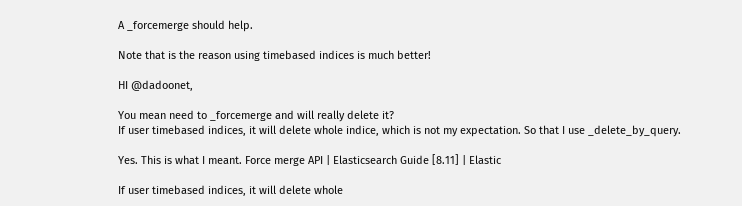A _forcemerge should help.

Note that is the reason using timebased indices is much better!

HI @dadoonet,

You mean need to _forcemerge and will really delete it?
If user timebased indices, it will delete whole indice, which is not my expectation. So that I use _delete_by_query.

Yes. This is what I meant. Force merge API | Elasticsearch Guide [8.11] | Elastic

If user timebased indices, it will delete whole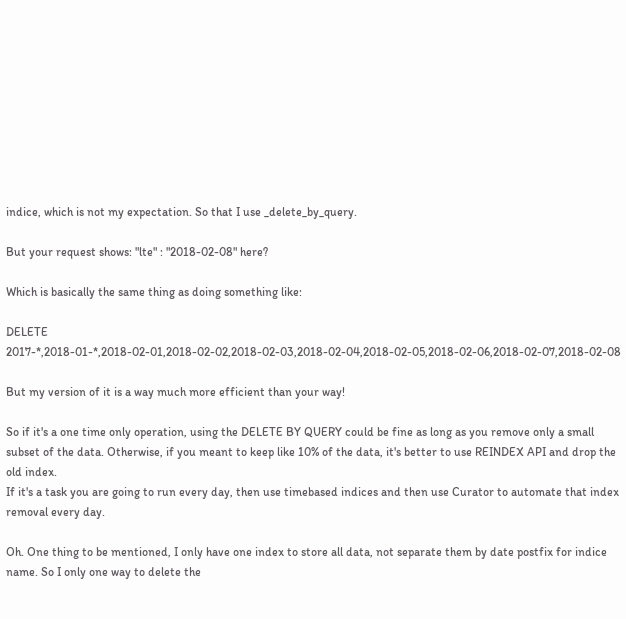indice, which is not my expectation. So that I use _delete_by_query.

But your request shows: "lte" : "2018-02-08" here?

Which is basically the same thing as doing something like:

DELETE 2017-*,2018-01-*,2018-02-01,2018-02-02,2018-02-03,2018-02-04,2018-02-05,2018-02-06,2018-02-07,2018-02-08

But my version of it is a way much more efficient than your way!

So if it's a one time only operation, using the DELETE BY QUERY could be fine as long as you remove only a small subset of the data. Otherwise, if you meant to keep like 10% of the data, it's better to use REINDEX API and drop the old index.
If it's a task you are going to run every day, then use timebased indices and then use Curator to automate that index removal every day.

Oh. One thing to be mentioned, I only have one index to store all data, not separate them by date postfix for indice name. So I only one way to delete the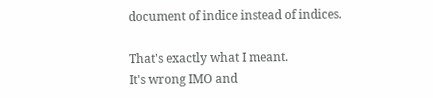document of indice instead of indices.

That's exactly what I meant.
It's wrong IMO and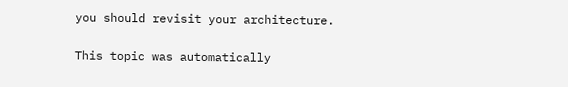you should revisit your architecture.

This topic was automatically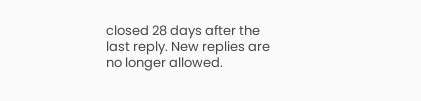closed 28 days after the last reply. New replies are no longer allowed.